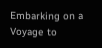Embarking on a Voyage to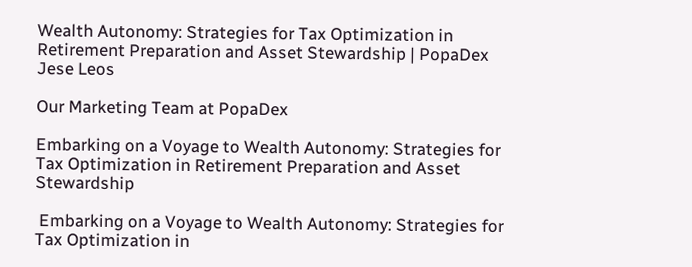Wealth Autonomy: Strategies for Tax Optimization in Retirement Preparation and Asset Stewardship | PopaDex
Jese Leos

Our Marketing Team at PopaDex

Embarking on a Voyage to Wealth Autonomy: Strategies for Tax Optimization in Retirement Preparation and Asset Stewardship

 Embarking on a Voyage to Wealth Autonomy: Strategies for Tax Optimization in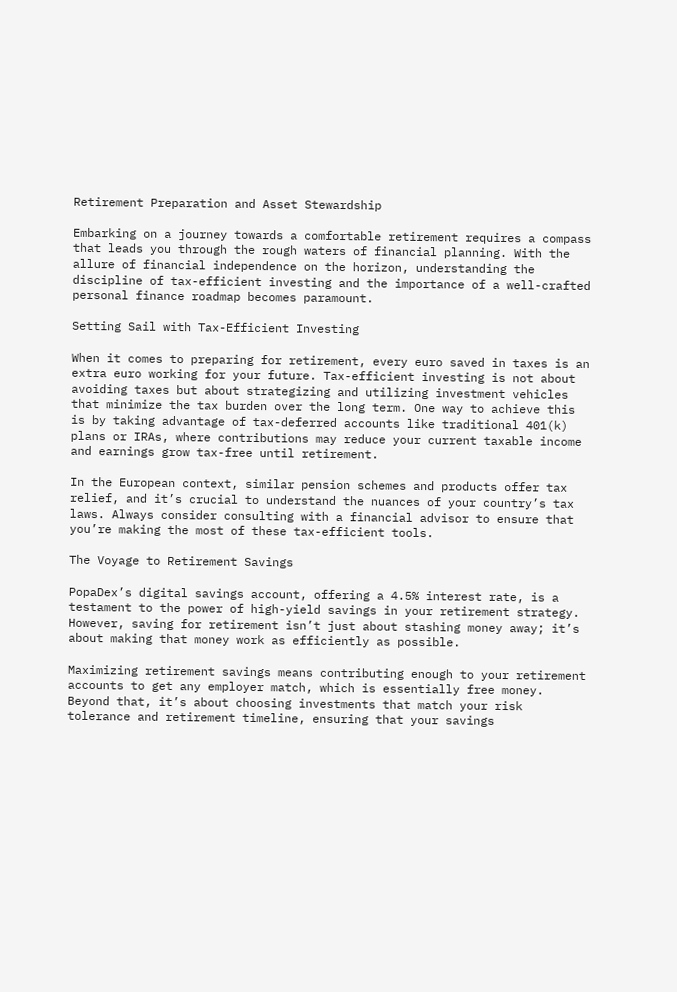Retirement Preparation and Asset Stewardship

Embarking on a journey towards a comfortable retirement requires a compass that leads you through the rough waters of financial planning. With the allure of financial independence on the horizon, understanding the discipline of tax-efficient investing and the importance of a well-crafted personal finance roadmap becomes paramount.

Setting Sail with Tax-Efficient Investing

When it comes to preparing for retirement, every euro saved in taxes is an extra euro working for your future. Tax-efficient investing is not about avoiding taxes but about strategizing and utilizing investment vehicles that minimize the tax burden over the long term. One way to achieve this is by taking advantage of tax-deferred accounts like traditional 401(k) plans or IRAs, where contributions may reduce your current taxable income and earnings grow tax-free until retirement.

In the European context, similar pension schemes and products offer tax relief, and it’s crucial to understand the nuances of your country’s tax laws. Always consider consulting with a financial advisor to ensure that you’re making the most of these tax-efficient tools.

The Voyage to Retirement Savings

PopaDex’s digital savings account, offering a 4.5% interest rate, is a testament to the power of high-yield savings in your retirement strategy. However, saving for retirement isn’t just about stashing money away; it’s about making that money work as efficiently as possible.

Maximizing retirement savings means contributing enough to your retirement accounts to get any employer match, which is essentially free money. Beyond that, it’s about choosing investments that match your risk tolerance and retirement timeline, ensuring that your savings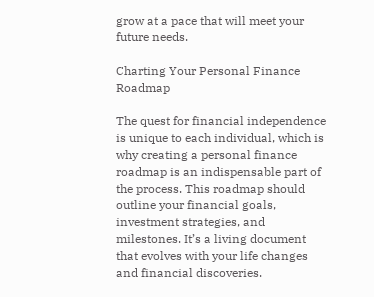grow at a pace that will meet your future needs.

Charting Your Personal Finance Roadmap

The quest for financial independence is unique to each individual, which is why creating a personal finance roadmap is an indispensable part of the process. This roadmap should outline your financial goals, investment strategies, and milestones. It’s a living document that evolves with your life changes and financial discoveries.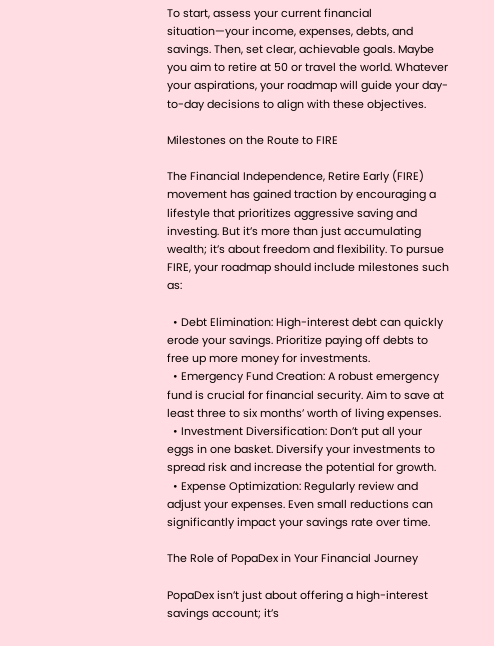To start, assess your current financial situation—your income, expenses, debts, and savings. Then, set clear, achievable goals. Maybe you aim to retire at 50 or travel the world. Whatever your aspirations, your roadmap will guide your day-to-day decisions to align with these objectives.

Milestones on the Route to FIRE

The Financial Independence, Retire Early (FIRE) movement has gained traction by encouraging a lifestyle that prioritizes aggressive saving and investing. But it’s more than just accumulating wealth; it’s about freedom and flexibility. To pursue FIRE, your roadmap should include milestones such as:

  • Debt Elimination: High-interest debt can quickly erode your savings. Prioritize paying off debts to free up more money for investments.
  • Emergency Fund Creation: A robust emergency fund is crucial for financial security. Aim to save at least three to six months’ worth of living expenses.
  • Investment Diversification: Don’t put all your eggs in one basket. Diversify your investments to spread risk and increase the potential for growth.
  • Expense Optimization: Regularly review and adjust your expenses. Even small reductions can significantly impact your savings rate over time.

The Role of PopaDex in Your Financial Journey

PopaDex isn’t just about offering a high-interest savings account; it’s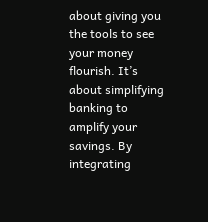about giving you the tools to see your money flourish. It’s about simplifying banking to amplify your savings. By integrating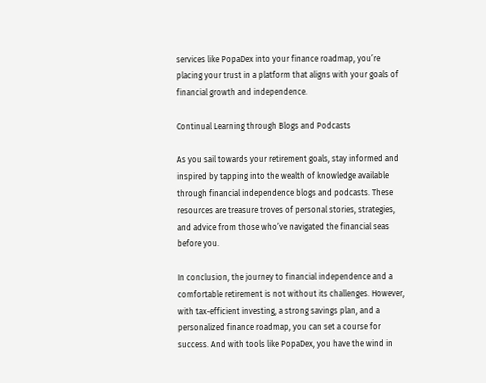services like PopaDex into your finance roadmap, you’re placing your trust in a platform that aligns with your goals of financial growth and independence.

Continual Learning through Blogs and Podcasts

As you sail towards your retirement goals, stay informed and inspired by tapping into the wealth of knowledge available through financial independence blogs and podcasts. These resources are treasure troves of personal stories, strategies, and advice from those who’ve navigated the financial seas before you.

In conclusion, the journey to financial independence and a comfortable retirement is not without its challenges. However, with tax-efficient investing, a strong savings plan, and a personalized finance roadmap, you can set a course for success. And with tools like PopaDex, you have the wind in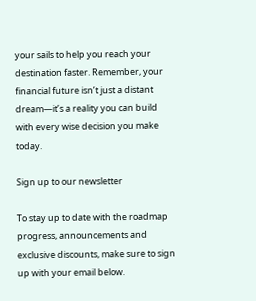your sails to help you reach your destination faster. Remember, your financial future isn’t just a distant dream—it’s a reality you can build with every wise decision you make today.

Sign up to our newsletter

To stay up to date with the roadmap progress, announcements and exclusive discounts, make sure to sign up with your email below.